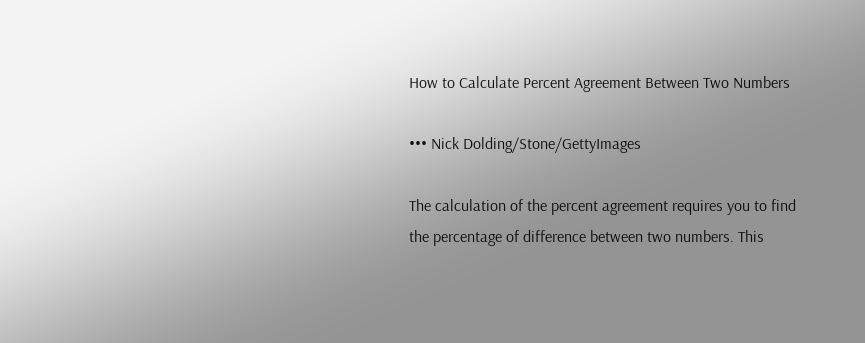How to Calculate Percent Agreement Between Two Numbers

••• Nick Dolding/Stone/GettyImages

The calculation of the percent agreement requires you to find the percentage of difference between two numbers. This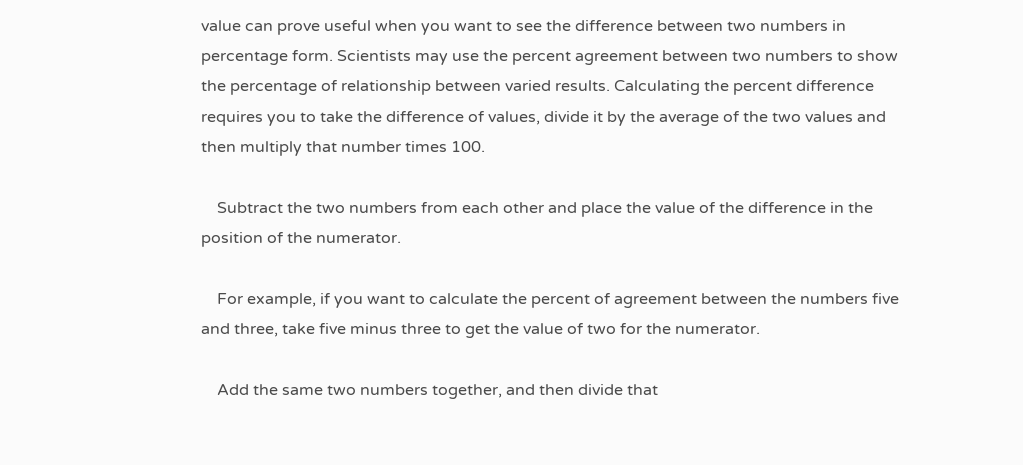value can prove useful when you want to see the difference between two numbers in percentage form. Scientists may use the percent agreement between two numbers to show the percentage of relationship between varied results. Calculating the percent difference requires you to take the difference of values, divide it by the average of the two values and then multiply that number times 100.

    Subtract the two numbers from each other and place the value of the difference in the position of the numerator.

    For example, if you want to calculate the percent of agreement between the numbers five and three, take five minus three to get the value of two for the numerator.

    Add the same two numbers together, and then divide that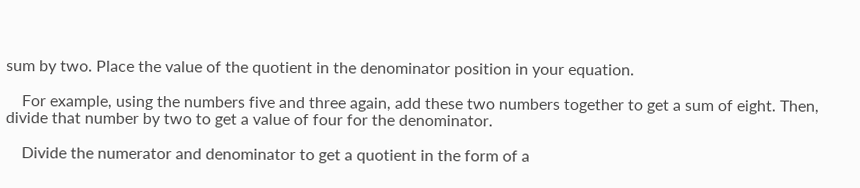sum by two. Place the value of the quotient in the denominator position in your equation.

    For example, using the numbers five and three again, add these two numbers together to get a sum of eight. Then, divide that number by two to get a value of four for the denominator.

    Divide the numerator and denominator to get a quotient in the form of a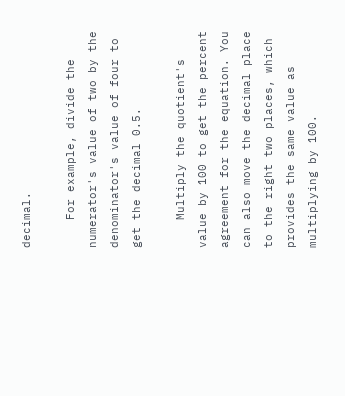decimal.

    For example, divide the numerator's value of two by the denominator's value of four to get the decimal 0.5.

    Multiply the quotient's value by 100 to get the percent agreement for the equation. You can also move the decimal place to the right two places, which provides the same value as multiplying by 100.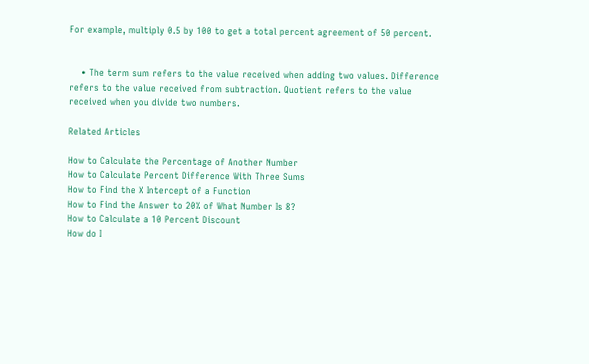For example, multiply 0.5 by 100 to get a total percent agreement of 50 percent.


    • The term sum refers to the value received when adding two values. Difference refers to the value received from subtraction. Quotient refers to the value received when you divide two numbers.

Related Articles

How to Calculate the Percentage of Another Number
How to Calculate Percent Difference With Three Sums
How to Find the X Intercept of a Function
How to Find the Answer to 20% of What Number Is 8?
How to Calculate a 10 Percent Discount
How do I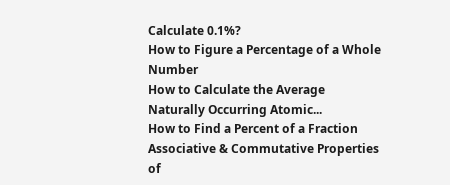Calculate 0.1%?
How to Figure a Percentage of a Whole Number
How to Calculate the Average Naturally Occurring Atomic...
How to Find a Percent of a Fraction
Associative & Commutative Properties of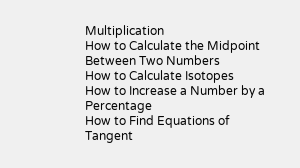Multiplication
How to Calculate the Midpoint Between Two Numbers
How to Calculate Isotopes
How to Increase a Number by a Percentage
How to Find Equations of Tangent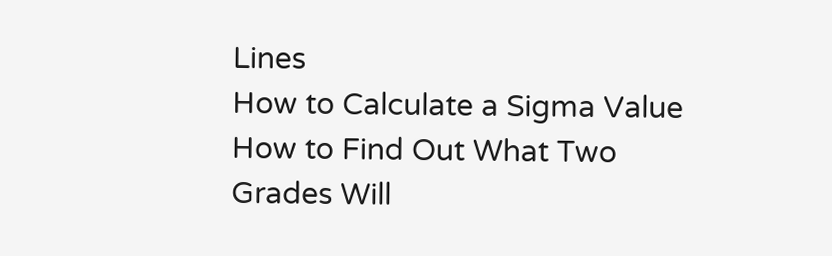Lines
How to Calculate a Sigma Value
How to Find Out What Two Grades Will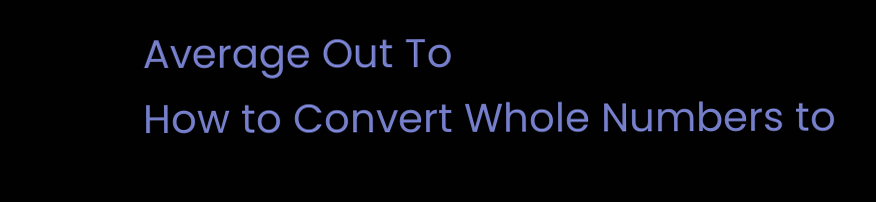Average Out To
How to Convert Whole Numbers to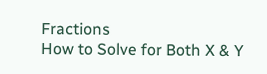Fractions
How to Solve for Both X & Y